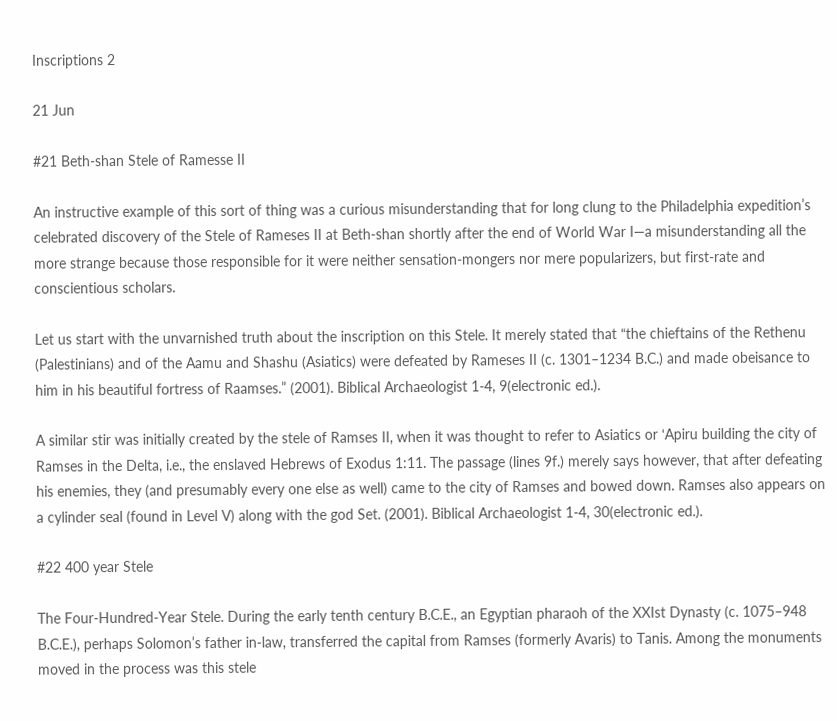Inscriptions 2

21 Jun

#21 Beth-shan Stele of Ramesse II

An instructive example of this sort of thing was a curious misunderstanding that for long clung to the Philadelphia expedition’s celebrated discovery of the Stele of Rameses II at Beth-shan shortly after the end of World War I—a misunderstanding all the more strange because those responsible for it were neither sensation-mongers nor mere popularizers, but first-rate and conscientious scholars.

Let us start with the unvarnished truth about the inscription on this Stele. It merely stated that “the chieftains of the Rethenu (Palestinians) and of the Aamu and Shashu (Asiatics) were defeated by Rameses II (c. 1301–1234 B.C.) and made obeisance to him in his beautiful fortress of Raamses.” (2001). Biblical Archaeologist 1-4, 9(electronic ed.).

A similar stir was initially created by the stele of Ramses II, when it was thought to refer to Asiatics or ‘Apiru building the city of Ramses in the Delta, i.e., the enslaved Hebrews of Exodus 1:11. The passage (lines 9f.) merely says however, that after defeating his enemies, they (and presumably every one else as well) came to the city of Ramses and bowed down. Ramses also appears on a cylinder seal (found in Level V) along with the god Set. (2001). Biblical Archaeologist 1-4, 30(electronic ed.).

#22 400 year Stele

The Four-Hundred-Year Stele. During the early tenth century B.C.E., an Egyptian pharaoh of the XXIst Dynasty (c. 1075–948 B.C.E.), perhaps Solomon’s father in-law, transferred the capital from Ramses (formerly Avaris) to Tanis. Among the monuments moved in the process was this stele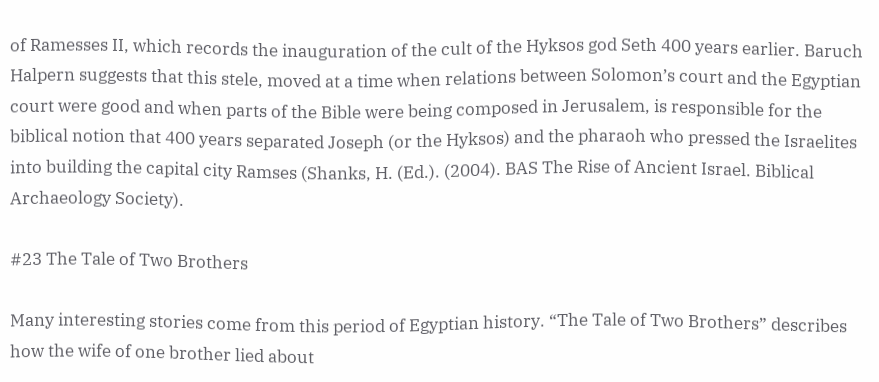of Ramesses II, which records the inauguration of the cult of the Hyksos god Seth 400 years earlier. Baruch Halpern suggests that this stele, moved at a time when relations between Solomon’s court and the Egyptian court were good and when parts of the Bible were being composed in Jerusalem, is responsible for the biblical notion that 400 years separated Joseph (or the Hyksos) and the pharaoh who pressed the Israelites into building the capital city Ramses (Shanks, H. (Ed.). (2004). BAS The Rise of Ancient Israel. Biblical Archaeology Society).

#23 The Tale of Two Brothers

Many interesting stories come from this period of Egyptian history. “The Tale of Two Brothers” describes how the wife of one brother lied about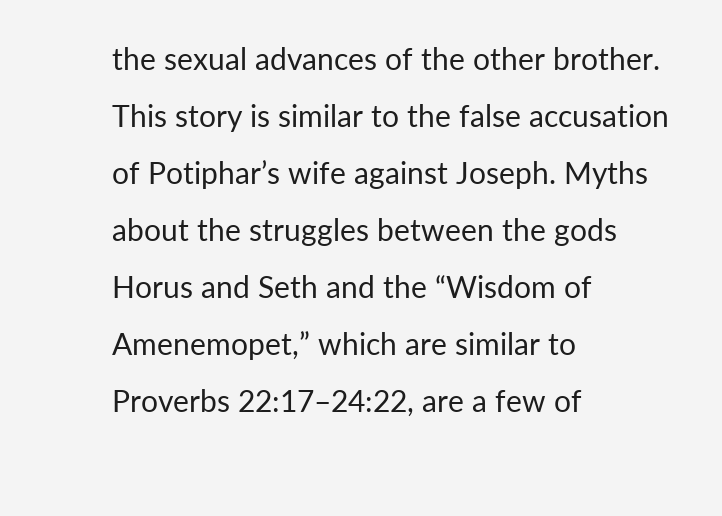the sexual advances of the other brother. This story is similar to the false accusation of Potiphar’s wife against Joseph. Myths about the struggles between the gods Horus and Seth and the “Wisdom of Amenemopet,” which are similar to Proverbs 22:17–24:22, are a few of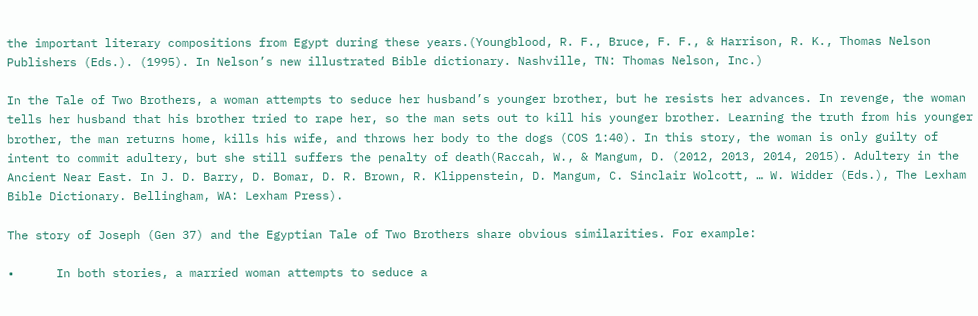the important literary compositions from Egypt during these years.(Youngblood, R. F., Bruce, F. F., & Harrison, R. K., Thomas Nelson Publishers (Eds.). (1995). In Nelson’s new illustrated Bible dictionary. Nashville, TN: Thomas Nelson, Inc.)

In the Tale of Two Brothers, a woman attempts to seduce her husband’s younger brother, but he resists her advances. In revenge, the woman tells her husband that his brother tried to rape her, so the man sets out to kill his younger brother. Learning the truth from his younger brother, the man returns home, kills his wife, and throws her body to the dogs (COS 1:40). In this story, the woman is only guilty of intent to commit adultery, but she still suffers the penalty of death(Raccah, W., & Mangum, D. (2012, 2013, 2014, 2015). Adultery in the Ancient Near East. In J. D. Barry, D. Bomar, D. R. Brown, R. Klippenstein, D. Mangum, C. Sinclair Wolcott, … W. Widder (Eds.), The Lexham Bible Dictionary. Bellingham, WA: Lexham Press).

The story of Joseph (Gen 37) and the Egyptian Tale of Two Brothers share obvious similarities. For example:

•      In both stories, a married woman attempts to seduce a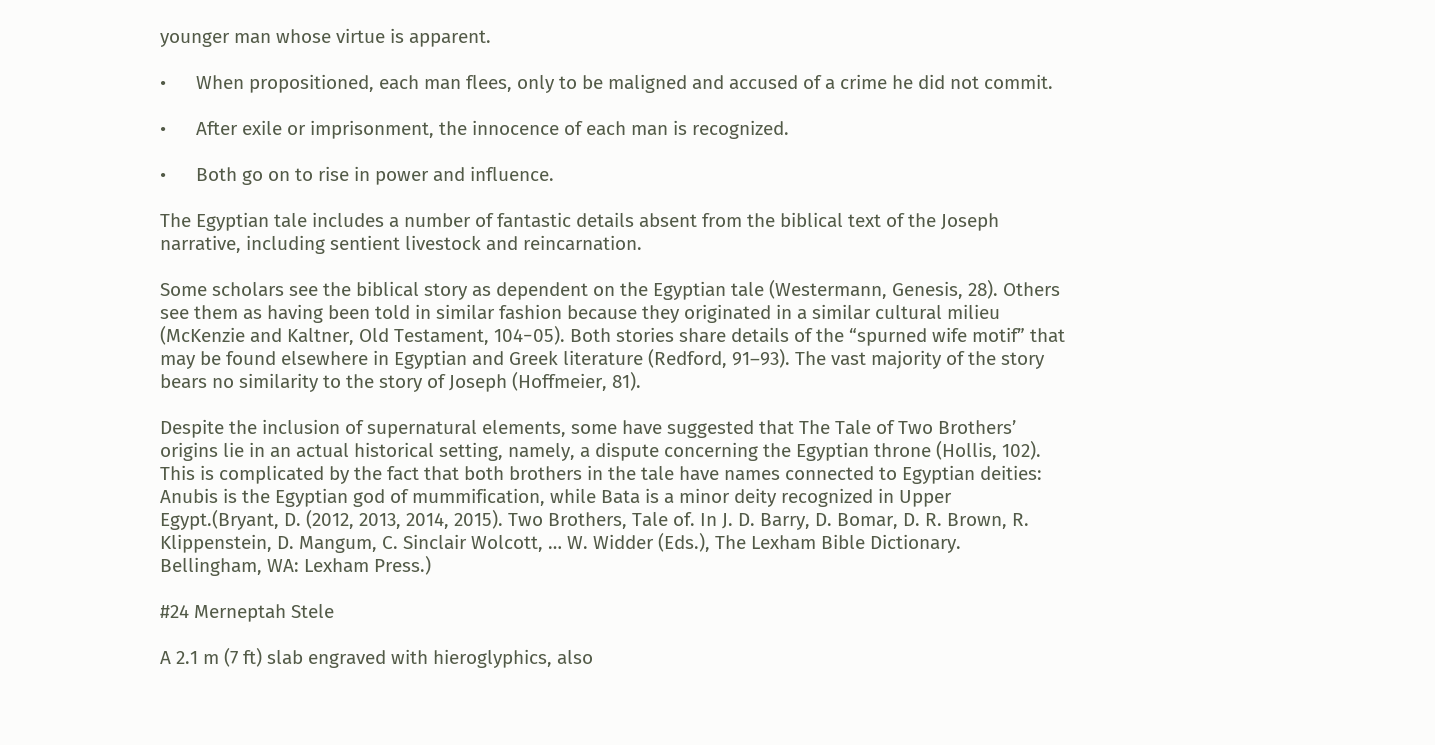younger man whose virtue is apparent.

•      When propositioned, each man flees, only to be maligned and accused of a crime he did not commit.

•      After exile or imprisonment, the innocence of each man is recognized.

•      Both go on to rise in power and influence.

The Egyptian tale includes a number of fantastic details absent from the biblical text of the Joseph narrative, including sentient livestock and reincarnation.

Some scholars see the biblical story as dependent on the Egyptian tale (Westermann, Genesis, 28). Others see them as having been told in similar fashion because they originated in a similar cultural milieu (McKenzie and Kaltner, Old Testament, 104−05). Both stories share details of the “spurned wife motif” that may be found elsewhere in Egyptian and Greek literature (Redford, 91–93). The vast majority of the story bears no similarity to the story of Joseph (Hoffmeier, 81).

Despite the inclusion of supernatural elements, some have suggested that The Tale of Two Brothers’ origins lie in an actual historical setting, namely, a dispute concerning the Egyptian throne (Hollis, 102). This is complicated by the fact that both brothers in the tale have names connected to Egyptian deities: Anubis is the Egyptian god of mummification, while Bata is a minor deity recognized in Upper Egypt.(Bryant, D. (2012, 2013, 2014, 2015). Two Brothers, Tale of. In J. D. Barry, D. Bomar, D. R. Brown, R. Klippenstein, D. Mangum, C. Sinclair Wolcott, … W. Widder (Eds.), The Lexham Bible Dictionary. Bellingham, WA: Lexham Press.)

#24 Merneptah Stele

A 2.1 m (7 ft) slab engraved with hieroglyphics, also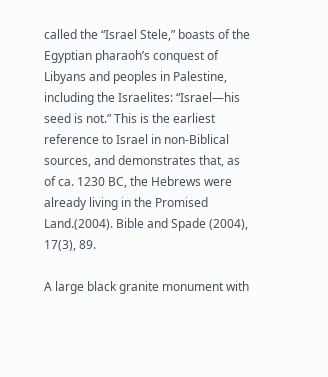called the “Israel Stele,” boasts of the Egyptian pharaoh’s conquest of Libyans and peoples in Palestine, including the Israelites: “Israel—his seed is not.” This is the earliest reference to Israel in non-Biblical sources, and demonstrates that, as of ca. 1230 BC, the Hebrews were already living in the Promised Land.(2004). Bible and Spade (2004), 17(3), 89.

A large black granite monument with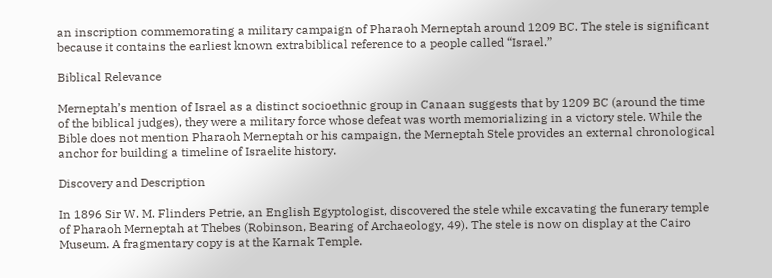an inscription commemorating a military campaign of Pharaoh Merneptah around 1209 BC. The stele is significant because it contains the earliest known extrabiblical reference to a people called “Israel.”

Biblical Relevance

Merneptah’s mention of Israel as a distinct socioethnic group in Canaan suggests that by 1209 BC (around the time of the biblical judges), they were a military force whose defeat was worth memorializing in a victory stele. While the Bible does not mention Pharaoh Merneptah or his campaign, the Merneptah Stele provides an external chronological anchor for building a timeline of Israelite history.

Discovery and Description

In 1896 Sir W. M. Flinders Petrie, an English Egyptologist, discovered the stele while excavating the funerary temple of Pharaoh Merneptah at Thebes (Robinson, Bearing of Archaeology, 49). The stele is now on display at the Cairo Museum. A fragmentary copy is at the Karnak Temple.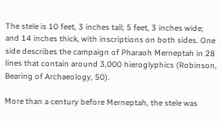The stele is 10 feet, 3 inches tall; 5 feet, 3 inches wide; and 14 inches thick, with inscriptions on both sides. One side describes the campaign of Pharaoh Merneptah in 28 lines that contain around 3,000 hieroglyphics (Robinson, Bearing of Archaeology, 50).

More than a century before Merneptah, the stele was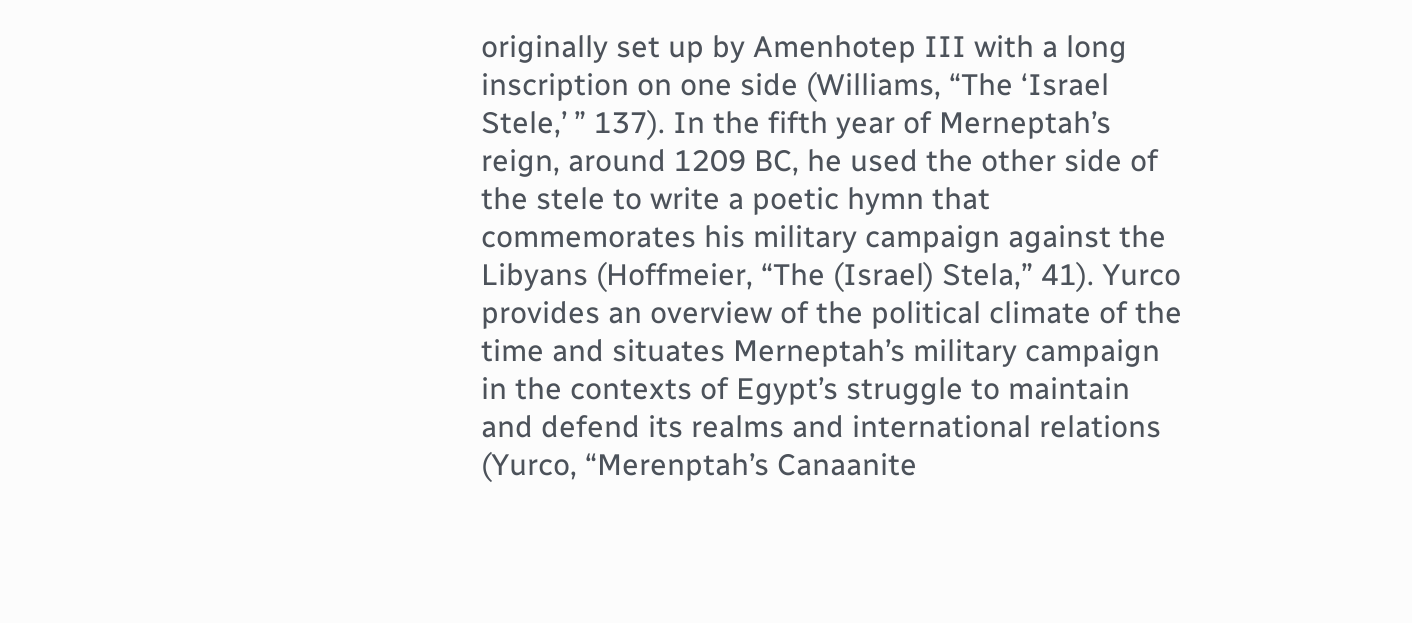originally set up by Amenhotep III with a long inscription on one side (Williams, “The ‘Israel Stele,’ ” 137). In the fifth year of Merneptah’s reign, around 1209 BC, he used the other side of the stele to write a poetic hymn that commemorates his military campaign against the Libyans (Hoffmeier, “The (Israel) Stela,” 41). Yurco provides an overview of the political climate of the time and situates Merneptah’s military campaign in the contexts of Egypt’s struggle to maintain and defend its realms and international relations (Yurco, “Merenptah’s Canaanite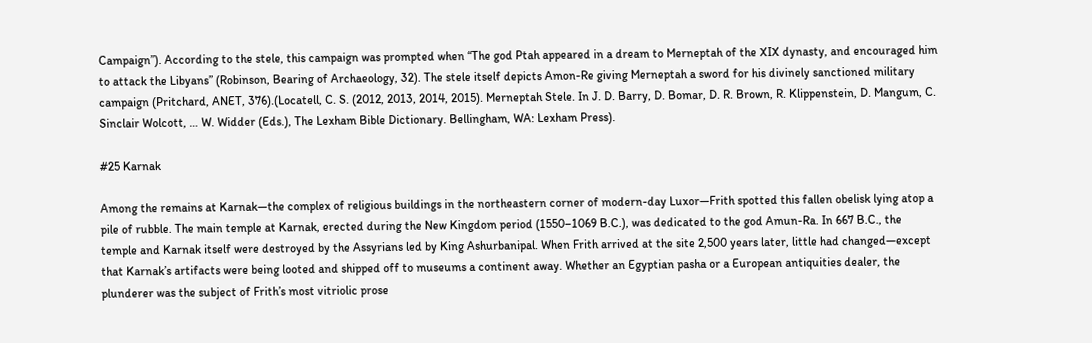Campaign”). According to the stele, this campaign was prompted when “The god Ptah appeared in a dream to Merneptah of the XIX dynasty, and encouraged him to attack the Libyans” (Robinson, Bearing of Archaeology, 32). The stele itself depicts Amon-Re giving Merneptah a sword for his divinely sanctioned military campaign (Pritchard, ANET, 376).(Locatell, C. S. (2012, 2013, 2014, 2015). Merneptah Stele. In J. D. Barry, D. Bomar, D. R. Brown, R. Klippenstein, D. Mangum, C. Sinclair Wolcott, … W. Widder (Eds.), The Lexham Bible Dictionary. Bellingham, WA: Lexham Press).

#25 Karnak

Among the remains at Karnak—the complex of religious buildings in the northeastern corner of modern-day Luxor—Frith spotted this fallen obelisk lying atop a pile of rubble. The main temple at Karnak, erected during the New Kingdom period (1550–1069 B.C.), was dedicated to the god Amun-Ra. In 667 B.C., the temple and Karnak itself were destroyed by the Assyrians led by King Ashurbanipal. When Frith arrived at the site 2,500 years later, little had changed—except that Karnak’s artifacts were being looted and shipped off to museums a continent away. Whether an Egyptian pasha or a European antiquities dealer, the plunderer was the subject of Frith’s most vitriolic prose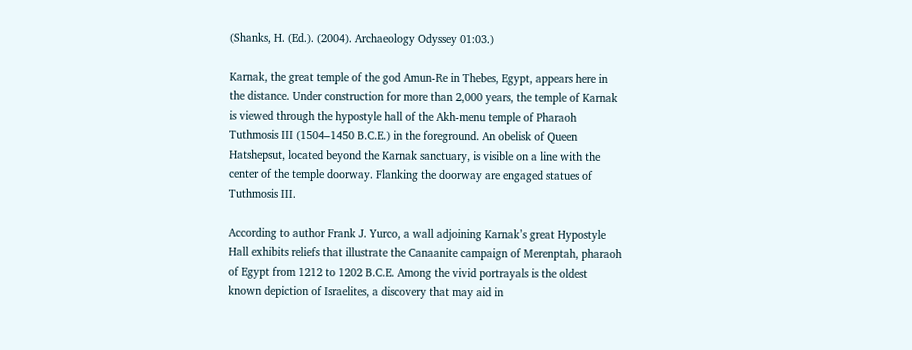(Shanks, H. (Ed.). (2004). Archaeology Odyssey 01:03.)

Karnak, the great temple of the god Amun-Re in Thebes, Egypt, appears here in the distance. Under construction for more than 2,000 years, the temple of Karnak is viewed through the hypostyle hall of the Akh-menu temple of Pharaoh Tuthmosis III (1504–1450 B.C.E.) in the foreground. An obelisk of Queen Hatshepsut, located beyond the Karnak sanctuary, is visible on a line with the center of the temple doorway. Flanking the doorway are engaged statues of Tuthmosis III.

According to author Frank J. Yurco, a wall adjoining Karnak’s great Hypostyle Hall exhibits reliefs that illustrate the Canaanite campaign of Merenptah, pharaoh of Egypt from 1212 to 1202 B.C.E. Among the vivid portrayals is the oldest known depiction of Israelites, a discovery that may aid in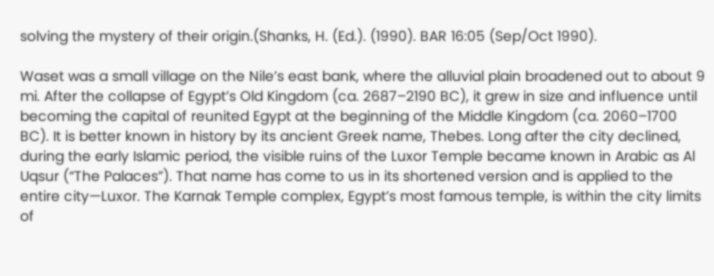solving the mystery of their origin.(Shanks, H. (Ed.). (1990). BAR 16:05 (Sep/Oct 1990).

Waset was a small village on the Nile’s east bank, where the alluvial plain broadened out to about 9 mi. After the collapse of Egypt’s Old Kingdom (ca. 2687–2190 BC), it grew in size and influence until becoming the capital of reunited Egypt at the beginning of the Middle Kingdom (ca. 2060–1700 BC). It is better known in history by its ancient Greek name, Thebes. Long after the city declined, during the early Islamic period, the visible ruins of the Luxor Temple became known in Arabic as Al Uqsur (“The Palaces”). That name has come to us in its shortened version and is applied to the entire city—Luxor. The Karnak Temple complex, Egypt’s most famous temple, is within the city limits of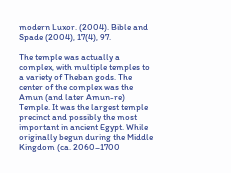modern Luxor. (2004). Bible and Spade (2004), 17(4), 97.

The temple was actually a complex, with multiple temples to a variety of Theban gods. The center of the complex was the Amun (and later Amun-re) Temple. It was the largest temple precinct and possibly the most important in ancient Egypt. While originally begun during the Middle Kingdom (ca. 2060–1700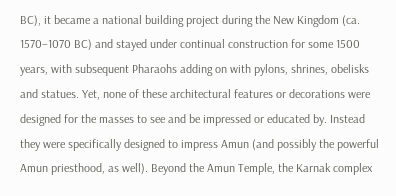BC), it became a national building project during the New Kingdom (ca. 1570–1070 BC) and stayed under continual construction for some 1500 years, with subsequent Pharaohs adding on with pylons, shrines, obelisks and statues. Yet, none of these architectural features or decorations were designed for the masses to see and be impressed or educated by. Instead they were specifically designed to impress Amun (and possibly the powerful Amun priesthood, as well). Beyond the Amun Temple, the Karnak complex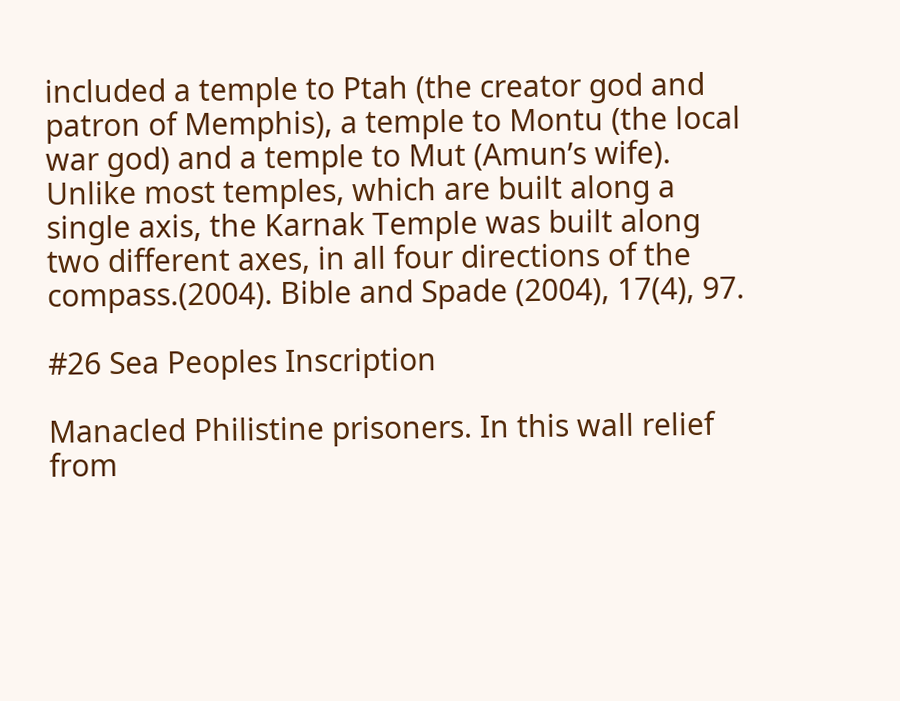included a temple to Ptah (the creator god and patron of Memphis), a temple to Montu (the local war god) and a temple to Mut (Amun’s wife). Unlike most temples, which are built along a single axis, the Karnak Temple was built along two different axes, in all four directions of the compass.(2004). Bible and Spade (2004), 17(4), 97.

#26 Sea Peoples Inscription

Manacled Philistine prisoners. In this wall relief from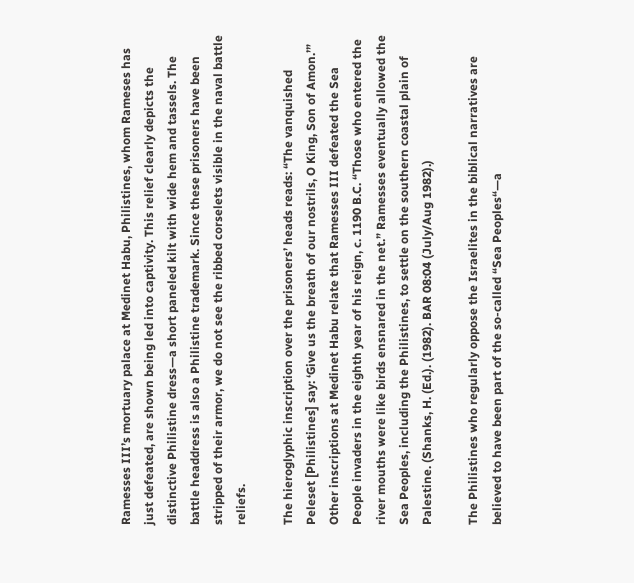Ramesses III’s mortuary palace at Medinet Habu, Philistines, whom Rameses has just defeated, are shown being led into captivity. This relief clearly depicts the distinctive Philistine dress—a short paneled kilt with wide hem and tassels. The battle headdress is also a Philistine trademark. Since these prisoners have been stripped of their armor, we do not see the ribbed corselets visible in the naval battle reliefs.

The hieroglyphic inscription over the prisoners’ heads reads: “The vanquished Peleset [Philistines] say: ‘Give us the breath of our nostrils, O King, Son of Amon.’” Other inscriptions at Medinet Habu relate that Ramesses III defeated the Sea People invaders in the eighth year of his reign, c. 1190 B.C. “Those who entered the river mouths were like birds ensnared in the net.” Ramesses eventually allowed the Sea Peoples, including the Philistines, to settle on the southern coastal plain of Palestine. (Shanks, H. (Ed.). (1982). BAR 08:04 (July/Aug 1982).)

The Philistines who regularly oppose the Israelites in the biblical narratives are believed to have been part of the so-called “Sea Peoples“—a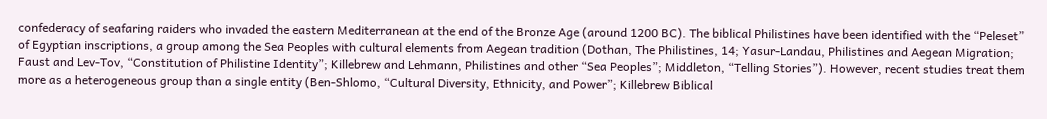confederacy of seafaring raiders who invaded the eastern Mediterranean at the end of the Bronze Age (around 1200 BC). The biblical Philistines have been identified with the “Peleset” of Egyptian inscriptions, a group among the Sea Peoples with cultural elements from Aegean tradition (Dothan, The Philistines, 14; Yasur-Landau, Philistines and Aegean Migration; Faust and Lev-Tov, “Constitution of Philistine Identity”; Killebrew and Lehmann, Philistines and other “Sea Peoples”; Middleton, “Telling Stories”). However, recent studies treat them more as a heterogeneous group than a single entity (Ben-Shlomo, “Cultural Diversity, Ethnicity, and Power”; Killebrew Biblical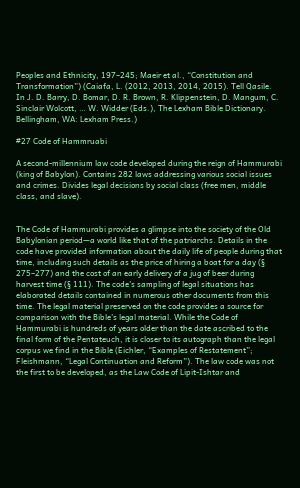Peoples and Ethnicity, 197–245; Maeir et al., “Constitution and Transformation”) (Caiafa, L. (2012, 2013, 2014, 2015). Tell Qasile. In J. D. Barry, D. Bomar, D. R. Brown, R. Klippenstein, D. Mangum, C. Sinclair Wolcott, … W. Widder (Eds.), The Lexham Bible Dictionary. Bellingham, WA: Lexham Press.)

#27 Code of Hammruabi

A second-millennium law code developed during the reign of Hammurabi (king of Babylon). Contains 282 laws addressing various social issues and crimes. Divides legal decisions by social class (free men, middle class, and slave).


The Code of Hammurabi provides a glimpse into the society of the Old Babylonian period—a world like that of the patriarchs. Details in the code have provided information about the daily life of people during that time, including such details as the price of hiring a boat for a day (§ 275–277) and the cost of an early delivery of a jug of beer during harvest time (§ 111). The code’s sampling of legal situations has elaborated details contained in numerous other documents from this time. The legal material preserved on the code provides a source for comparison with the Bible’s legal material. While the Code of Hammurabi is hundreds of years older than the date ascribed to the final form of the Pentateuch, it is closer to its autograph than the legal corpus we find in the Bible (Eichler, “Examples of Restatement”; Fleishmann, “Legal Continuation and Reform”). The law code was not the first to be developed, as the Law Code of Lipit-Ishtar and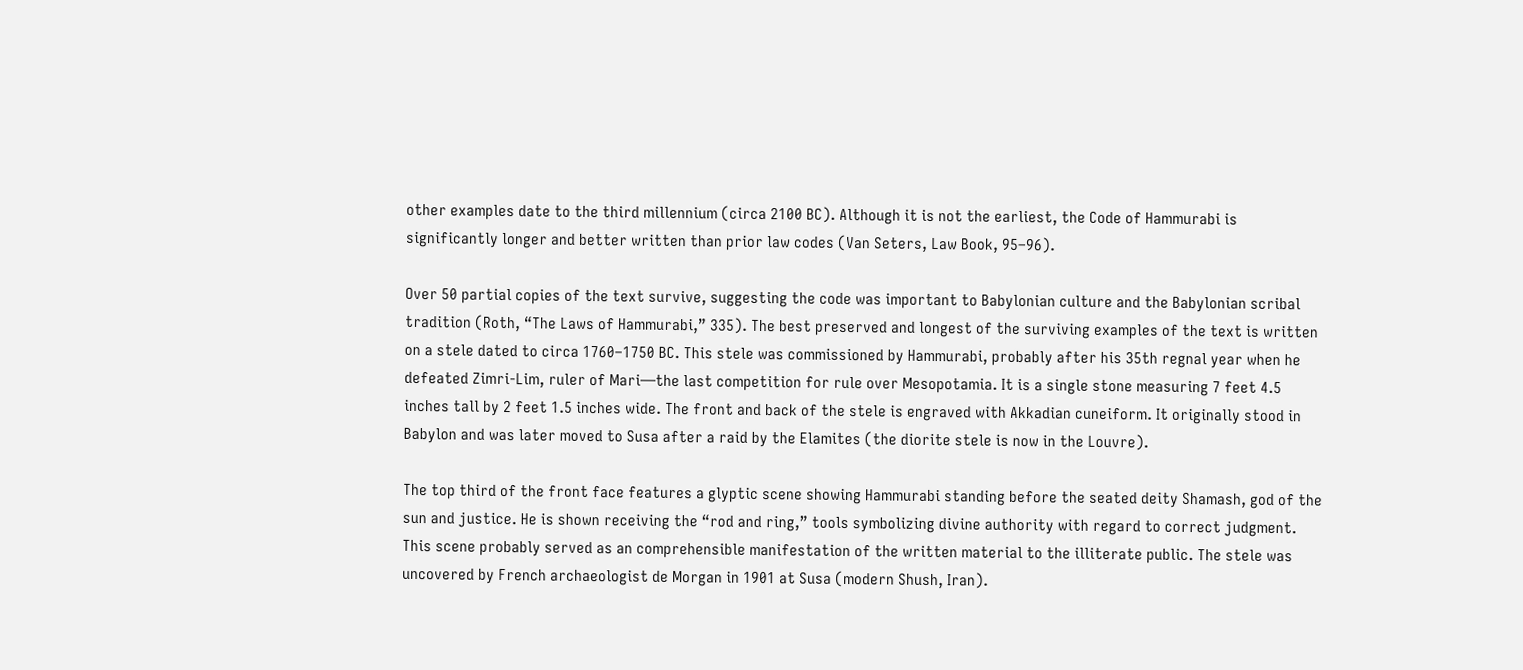other examples date to the third millennium (circa 2100 BC). Although it is not the earliest, the Code of Hammurabi is significantly longer and better written than prior law codes (Van Seters, Law Book, 95–96).

Over 50 partial copies of the text survive, suggesting the code was important to Babylonian culture and the Babylonian scribal tradition (Roth, “The Laws of Hammurabi,” 335). The best preserved and longest of the surviving examples of the text is written on a stele dated to circa 1760–1750 BC. This stele was commissioned by Hammurabi, probably after his 35th regnal year when he defeated Zimri-Lim, ruler of Mari—the last competition for rule over Mesopotamia. It is a single stone measuring 7 feet 4.5 inches tall by 2 feet 1.5 inches wide. The front and back of the stele is engraved with Akkadian cuneiform. It originally stood in Babylon and was later moved to Susa after a raid by the Elamites (the diorite stele is now in the Louvre).

The top third of the front face features a glyptic scene showing Hammurabi standing before the seated deity Shamash, god of the sun and justice. He is shown receiving the “rod and ring,” tools symbolizing divine authority with regard to correct judgment. This scene probably served as an comprehensible manifestation of the written material to the illiterate public. The stele was uncovered by French archaeologist de Morgan in 1901 at Susa (modern Shush, Iran).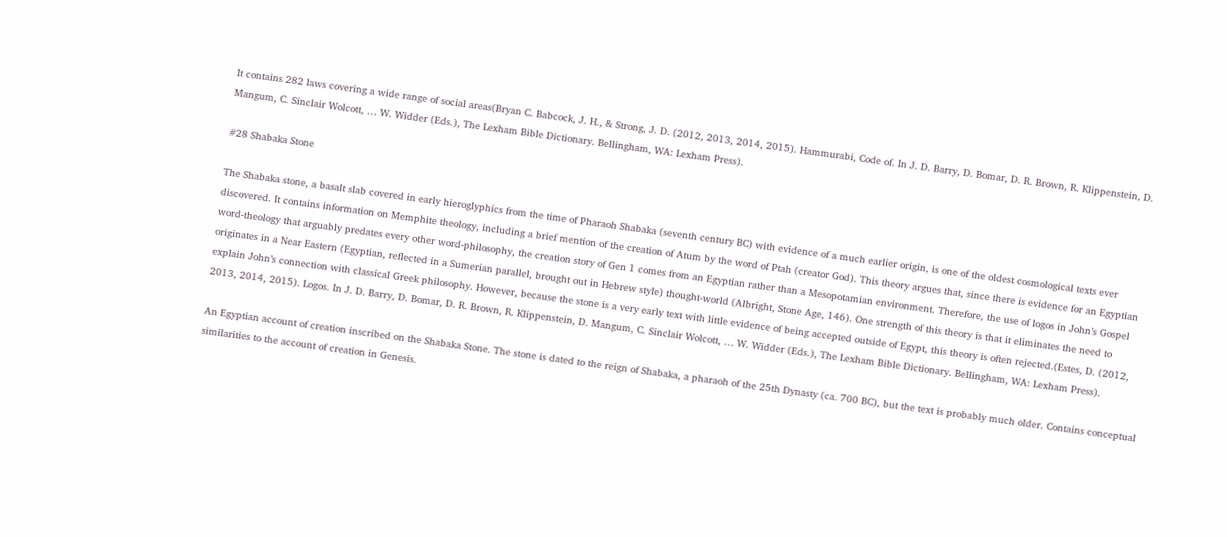It contains 282 laws covering a wide range of social areas(Bryan C. Babcock, J. H., & Strong, J. D. (2012, 2013, 2014, 2015). Hammurabi, Code of. In J. D. Barry, D. Bomar, D. R. Brown, R. Klippenstein, D. Mangum, C. Sinclair Wolcott, … W. Widder (Eds.), The Lexham Bible Dictionary. Bellingham, WA: Lexham Press).

#28 Shabaka Stone

The Shabaka stone, a basalt slab covered in early hieroglyphics from the time of Pharaoh Shabaka (seventh century BC) with evidence of a much earlier origin, is one of the oldest cosmological texts ever discovered. It contains information on Memphite theology, including a brief mention of the creation of Atum by the word of Ptah (creator God). This theory argues that, since there is evidence for an Egyptian word-theology that arguably predates every other word-philosophy, the creation story of Gen 1 comes from an Egyptian rather than a Mesopotamian environment. Therefore, the use of logos in John’s Gospel originates in a Near Eastern (Egyptian, reflected in a Sumerian parallel, brought out in Hebrew style) thought-world (Albright, Stone Age, 146). One strength of this theory is that it eliminates the need to explain John’s connection with classical Greek philosophy. However, because the stone is a very early text with little evidence of being accepted outside of Egypt, this theory is often rejected.(Estes, D. (2012, 2013, 2014, 2015). Logos. In J. D. Barry, D. Bomar, D. R. Brown, R. Klippenstein, D. Mangum, C. Sinclair Wolcott, … W. Widder (Eds.), The Lexham Bible Dictionary. Bellingham, WA: Lexham Press).

An Egyptian account of creation inscribed on the Shabaka Stone. The stone is dated to the reign of Shabaka, a pharaoh of the 25th Dynasty (ca. 700 BC), but the text is probably much older. Contains conceptual similarities to the account of creation in Genesis.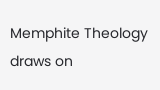Memphite Theology draws on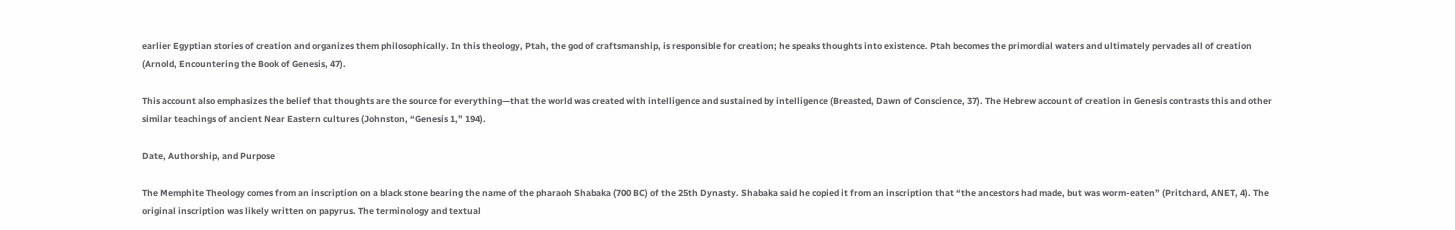earlier Egyptian stories of creation and organizes them philosophically. In this theology, Ptah, the god of craftsmanship, is responsible for creation; he speaks thoughts into existence. Ptah becomes the primordial waters and ultimately pervades all of creation (Arnold, Encountering the Book of Genesis, 47).

This account also emphasizes the belief that thoughts are the source for everything—that the world was created with intelligence and sustained by intelligence (Breasted, Dawn of Conscience, 37). The Hebrew account of creation in Genesis contrasts this and other similar teachings of ancient Near Eastern cultures (Johnston, “Genesis 1,” 194).

Date, Authorship, and Purpose

The Memphite Theology comes from an inscription on a black stone bearing the name of the pharaoh Shabaka (700 BC) of the 25th Dynasty. Shabaka said he copied it from an inscription that “the ancestors had made, but was worm-eaten” (Pritchard, ANET, 4). The original inscription was likely written on papyrus. The terminology and textual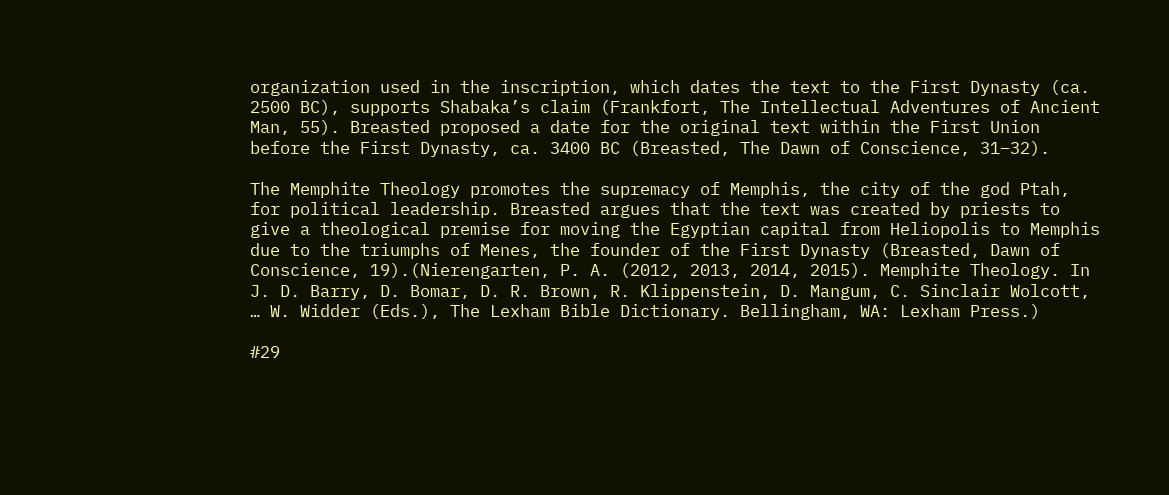organization used in the inscription, which dates the text to the First Dynasty (ca. 2500 BC), supports Shabaka’s claim (Frankfort, The Intellectual Adventures of Ancient Man, 55). Breasted proposed a date for the original text within the First Union before the First Dynasty, ca. 3400 BC (Breasted, The Dawn of Conscience, 31–32).

The Memphite Theology promotes the supremacy of Memphis, the city of the god Ptah, for political leadership. Breasted argues that the text was created by priests to give a theological premise for moving the Egyptian capital from Heliopolis to Memphis due to the triumphs of Menes, the founder of the First Dynasty (Breasted, Dawn of Conscience, 19).(Nierengarten, P. A. (2012, 2013, 2014, 2015). Memphite Theology. In J. D. Barry, D. Bomar, D. R. Brown, R. Klippenstein, D. Mangum, C. Sinclair Wolcott, … W. Widder (Eds.), The Lexham Bible Dictionary. Bellingham, WA: Lexham Press.)

#29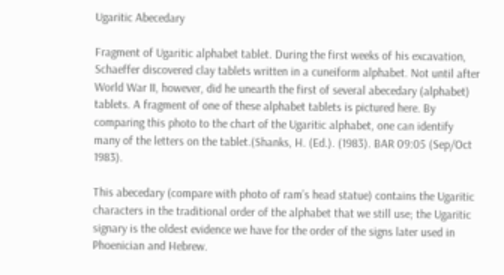Ugaritic Abecedary

Fragment of Ugaritic alphabet tablet. During the first weeks of his excavation, Schaeffer discovered clay tablets written in a cuneiform alphabet. Not until after World War II, however, did he unearth the first of several abecedary (alphabet) tablets. A fragment of one of these alphabet tablets is pictured here. By comparing this photo to the chart of the Ugaritic alphabet, one can identify many of the letters on the tablet.(Shanks, H. (Ed.). (1983). BAR 09:05 (Sep/Oct 1983).

This abecedary (compare with photo of ram’s head statue) contains the Ugaritic characters in the traditional order of the alphabet that we still use; the Ugaritic signary is the oldest evidence we have for the order of the signs later used in Phoenician and Hebrew.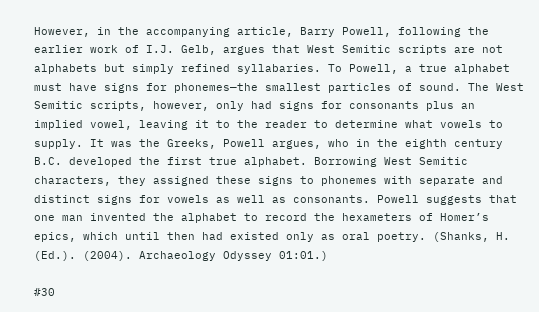However, in the accompanying article, Barry Powell, following the earlier work of I.J. Gelb, argues that West Semitic scripts are not alphabets but simply refined syllabaries. To Powell, a true alphabet must have signs for phonemes—the smallest particles of sound. The West Semitic scripts, however, only had signs for consonants plus an implied vowel, leaving it to the reader to determine what vowels to supply. It was the Greeks, Powell argues, who in the eighth century B.C. developed the first true alphabet. Borrowing West Semitic characters, they assigned these signs to phonemes with separate and distinct signs for vowels as well as consonants. Powell suggests that one man invented the alphabet to record the hexameters of Homer’s epics, which until then had existed only as oral poetry. (Shanks, H. (Ed.). (2004). Archaeology Odyssey 01:01.)

#30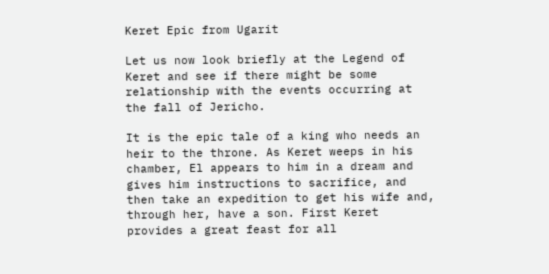Keret Epic from Ugarit

Let us now look briefly at the Legend of Keret and see if there might be some relationship with the events occurring at the fall of Jericho.

It is the epic tale of a king who needs an heir to the throne. As Keret weeps in his chamber, El appears to him in a dream and gives him instructions to sacrifice, and then take an expedition to get his wife and, through her, have a son. First Keret provides a great feast for all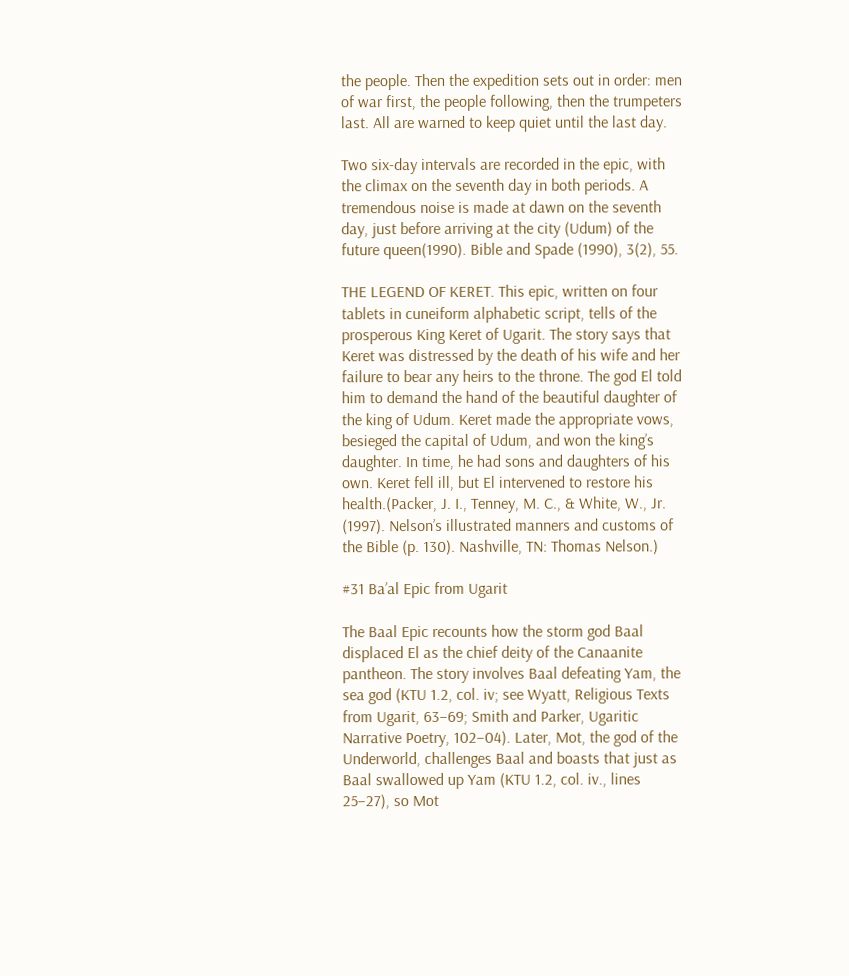the people. Then the expedition sets out in order: men of war first, the people following, then the trumpeters last. All are warned to keep quiet until the last day.

Two six-day intervals are recorded in the epic, with the climax on the seventh day in both periods. A tremendous noise is made at dawn on the seventh day, just before arriving at the city (Udum) of the future queen(1990). Bible and Spade (1990), 3(2), 55.

THE LEGEND OF KERET. This epic, written on four tablets in cuneiform alphabetic script, tells of the prosperous King Keret of Ugarit. The story says that Keret was distressed by the death of his wife and her failure to bear any heirs to the throne. The god El told him to demand the hand of the beautiful daughter of the king of Udum. Keret made the appropriate vows, besieged the capital of Udum, and won the king’s daughter. In time, he had sons and daughters of his own. Keret fell ill, but El intervened to restore his health.(Packer, J. I., Tenney, M. C., & White, W., Jr. (1997). Nelson’s illustrated manners and customs of the Bible (p. 130). Nashville, TN: Thomas Nelson.)

#31 Ba’al Epic from Ugarit

The Baal Epic recounts how the storm god Baal displaced El as the chief deity of the Canaanite pantheon. The story involves Baal defeating Yam, the sea god (KTU 1.2, col. iv; see Wyatt, Religious Texts from Ugarit, 63–69; Smith and Parker, Ugaritic Narrative Poetry, 102–04). Later, Mot, the god of the Underworld, challenges Baal and boasts that just as Baal swallowed up Yam (KTU 1.2, col. iv., lines 25–27), so Mot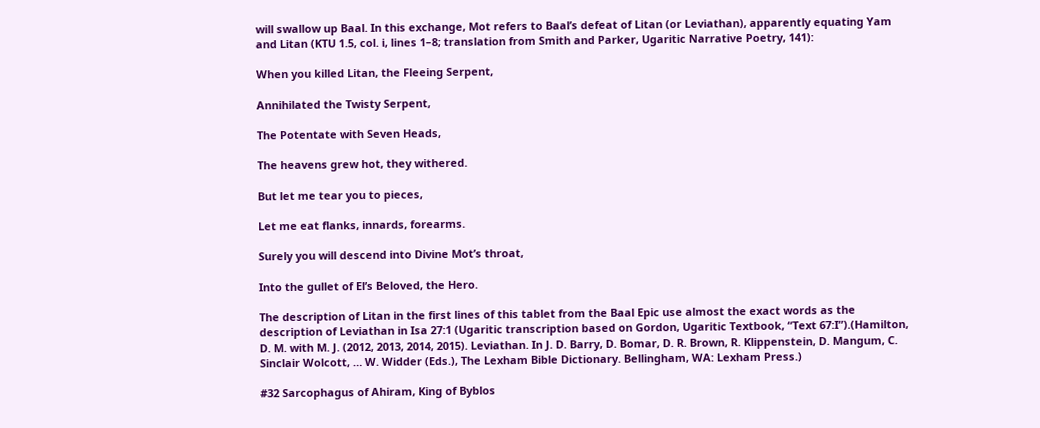will swallow up Baal. In this exchange, Mot refers to Baal’s defeat of Litan (or Leviathan), apparently equating Yam and Litan (KTU 1.5, col. i, lines 1–8; translation from Smith and Parker, Ugaritic Narrative Poetry, 141):

When you killed Litan, the Fleeing Serpent,

Annihilated the Twisty Serpent,

The Potentate with Seven Heads,

The heavens grew hot, they withered.

But let me tear you to pieces,

Let me eat flanks, innards, forearms.

Surely you will descend into Divine Mot’s throat,

Into the gullet of El’s Beloved, the Hero.

The description of Litan in the first lines of this tablet from the Baal Epic use almost the exact words as the description of Leviathan in Isa 27:1 (Ugaritic transcription based on Gordon, Ugaritic Textbook, “Text 67:I”).(Hamilton, D. M. with M. J. (2012, 2013, 2014, 2015). Leviathan. In J. D. Barry, D. Bomar, D. R. Brown, R. Klippenstein, D. Mangum, C. Sinclair Wolcott, … W. Widder (Eds.), The Lexham Bible Dictionary. Bellingham, WA: Lexham Press.)

#32 Sarcophagus of Ahiram, King of Byblos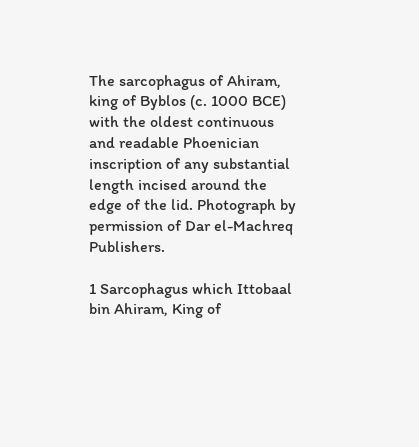The sarcophagus of Ahiram, king of Byblos (c. 1000 BCE) with the oldest continuous and readable Phoenician inscription of any substantial length incised around the edge of the lid. Photograph by permission of Dar el-Machreq Publishers.

1 Sarcophagus which Ittobaal bin Ahiram, King of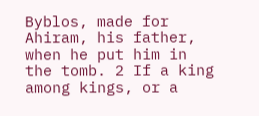Byblos, made for Ahiram, his father, when he put him in the tomb. 2 If a king among kings, or a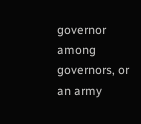governor among governors, or an army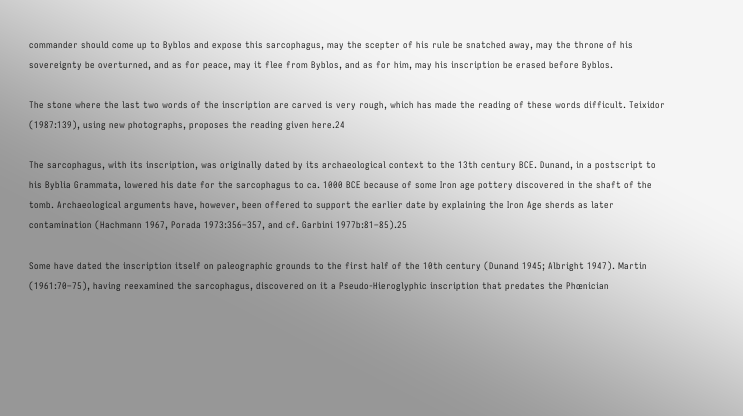commander should come up to Byblos and expose this sarcophagus, may the scepter of his rule be snatched away, may the throne of his sovereignty be overturned, and as for peace, may it flee from Byblos, and as for him, may his inscription be erased before Byblos.

The stone where the last two words of the inscription are carved is very rough, which has made the reading of these words difficult. Teixidor (1987:139), using new photographs, proposes the reading given here.24

The sarcophagus, with its inscription, was originally dated by its archaeological context to the 13th century BCE. Dunand, in a postscript to his Byblia Grammata, lowered his date for the sarcophagus to ca. 1000 BCE because of some Iron age pottery discovered in the shaft of the tomb. Archaeological arguments have, however, been offered to support the earlier date by explaining the Iron Age sherds as later contamination (Hachmann 1967, Porada 1973:356–357, and cf. Garbini 1977b:81–85).25

Some have dated the inscription itself on paleographic grounds to the first half of the 10th century (Dunand 1945; Albright 1947). Martin (1961:70–75), having reexamined the sarcophagus, discovered on it a Pseudo-Hieroglyphic inscription that predates the Phœnician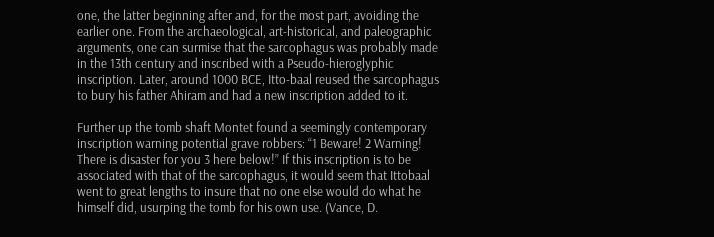one, the latter beginning after and, for the most part, avoiding the earlier one. From the archaeological, art-historical, and paleographic arguments, one can surmise that the sarcophagus was probably made in the 13th century and inscribed with a Pseudo-hieroglyphic inscription. Later, around 1000 BCE, Itto-baal reused the sarcophagus to bury his father Ahiram and had a new inscription added to it.

Further up the tomb shaft Montet found a seemingly contemporary inscription warning potential grave robbers: “1 Beware! 2 Warning! There is disaster for you 3 here below!” If this inscription is to be associated with that of the sarcophagus, it would seem that Ittobaal went to great lengths to insure that no one else would do what he himself did, usurping the tomb for his own use. (Vance, D.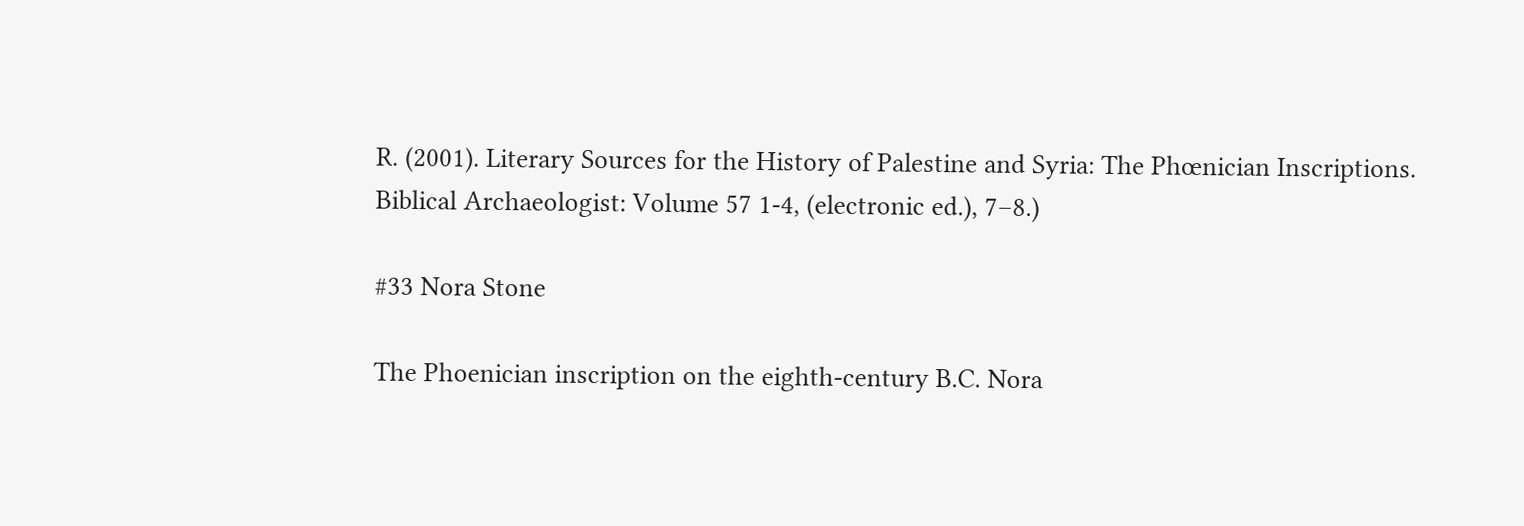R. (2001). Literary Sources for the History of Palestine and Syria: The Phœnician Inscriptions. Biblical Archaeologist: Volume 57 1-4, (electronic ed.), 7–8.)

#33 Nora Stone

The Phoenician inscription on the eighth-century B.C. Nora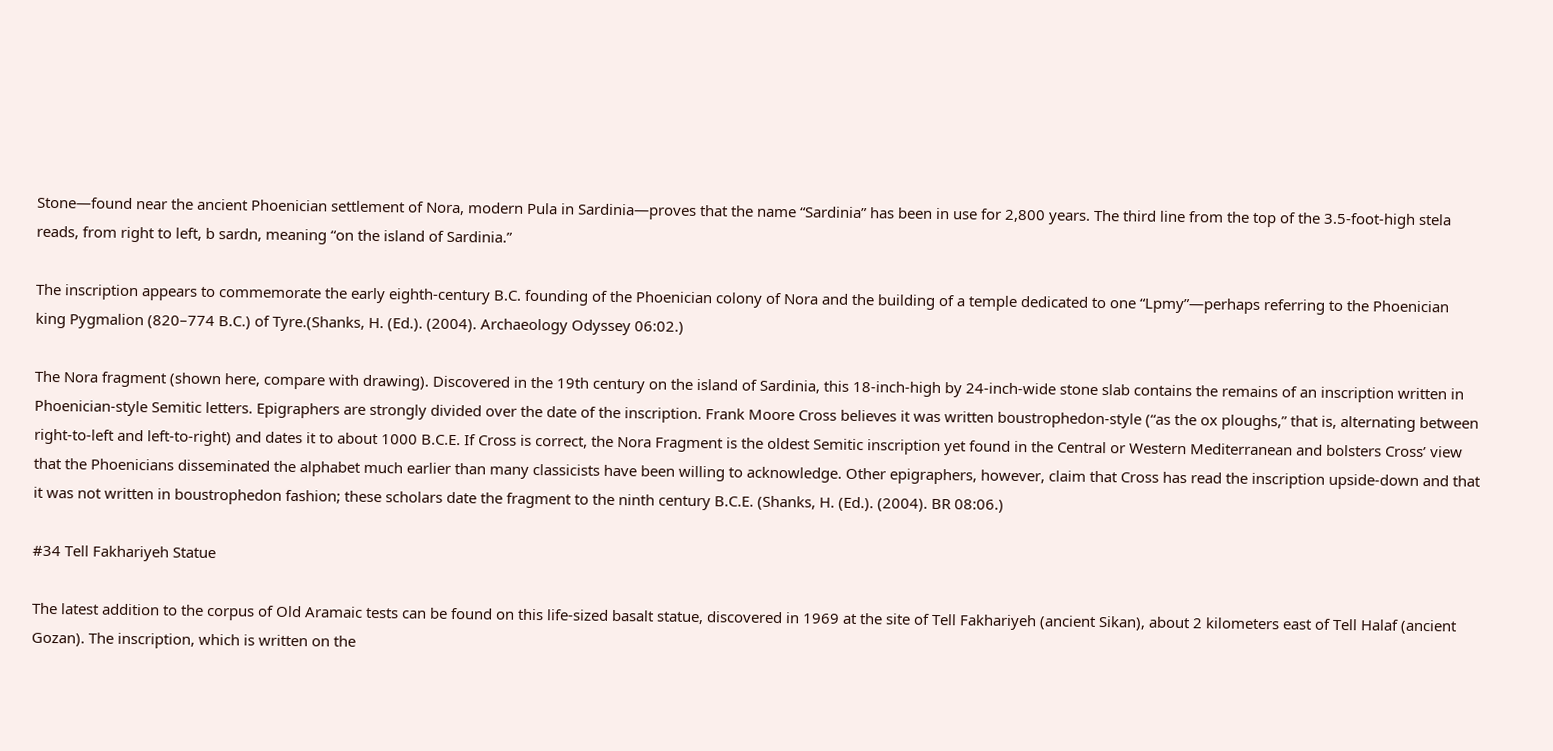Stone—found near the ancient Phoenician settlement of Nora, modern Pula in Sardinia—proves that the name “Sardinia” has been in use for 2,800 years. The third line from the top of the 3.5-foot-high stela reads, from right to left, b sardn, meaning “on the island of Sardinia.”

The inscription appears to commemorate the early eighth-century B.C. founding of the Phoenician colony of Nora and the building of a temple dedicated to one “Lpmy”—perhaps referring to the Phoenician king Pygmalion (820–774 B.C.) of Tyre.(Shanks, H. (Ed.). (2004). Archaeology Odyssey 06:02.)

The Nora fragment (shown here, compare with drawing). Discovered in the 19th century on the island of Sardinia, this 18-inch-high by 24-inch-wide stone slab contains the remains of an inscription written in Phoenician-style Semitic letters. Epigraphers are strongly divided over the date of the inscription. Frank Moore Cross believes it was written boustrophedon-style (“as the ox ploughs,” that is, alternating between right-to-left and left-to-right) and dates it to about 1000 B.C.E. If Cross is correct, the Nora Fragment is the oldest Semitic inscription yet found in the Central or Western Mediterranean and bolsters Cross’ view that the Phoenicians disseminated the alphabet much earlier than many classicists have been willing to acknowledge. Other epigraphers, however, claim that Cross has read the inscription upside-down and that it was not written in boustrophedon fashion; these scholars date the fragment to the ninth century B.C.E. (Shanks, H. (Ed.). (2004). BR 08:06.)

#34 Tell Fakhariyeh Statue

The latest addition to the corpus of Old Aramaic tests can be found on this life-sized basalt statue, discovered in 1969 at the site of Tell Fakhariyeh (ancient Sikan), about 2 kilometers east of Tell Halaf (ancient Gozan). The inscription, which is written on the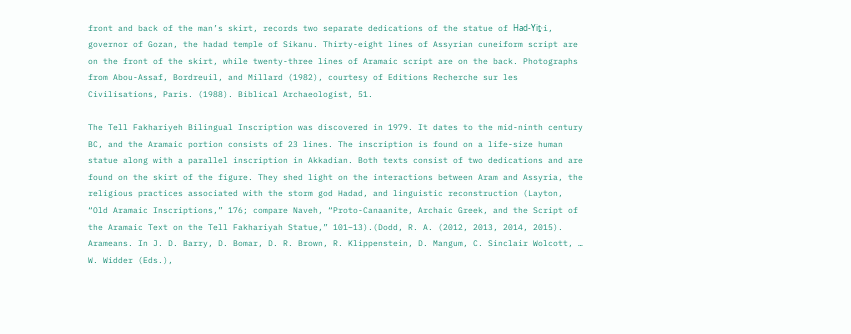front and back of the man’s skirt, records two separate dedications of the statue of Had-Yiṯ˓i, governor of Gozan, the hadad temple of Sikanu. Thirty-eight lines of Assyrian cuneiform script are on the front of the skirt, while twenty-three lines of Aramaic script are on the back. Photographs from Abou-Assaf, Bordreuil, and Millard (1982), courtesy of Editions Recherche sur les Civilisations, Paris. (1988). Biblical Archaeologist, 51.

The Tell Fakhariyeh Bilingual Inscription was discovered in 1979. It dates to the mid-ninth century BC, and the Aramaic portion consists of 23 lines. The inscription is found on a life-size human statue along with a parallel inscription in Akkadian. Both texts consist of two dedications and are found on the skirt of the figure. They shed light on the interactions between Aram and Assyria, the religious practices associated with the storm god Hadad, and linguistic reconstruction (Layton, “Old Aramaic Inscriptions,” 176; compare Naveh, “Proto-Canaanite, Archaic Greek, and the Script of the Aramaic Text on the Tell Fakhariyah Statue,” 101–13).(Dodd, R. A. (2012, 2013, 2014, 2015). Arameans. In J. D. Barry, D. Bomar, D. R. Brown, R. Klippenstein, D. Mangum, C. Sinclair Wolcott, … W. Widder (Eds.),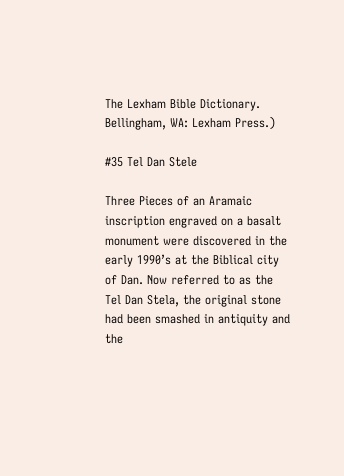The Lexham Bible Dictionary. Bellingham, WA: Lexham Press.)

#35 Tel Dan Stele

Three Pieces of an Aramaic inscription engraved on a basalt monument were discovered in the early 1990’s at the Biblical city of Dan. Now referred to as the Tel Dan Stela, the original stone had been smashed in antiquity and the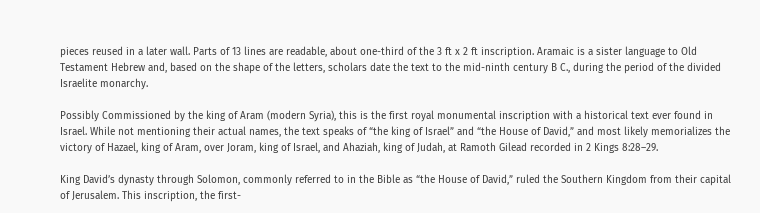pieces reused in a later wall. Parts of 13 lines are readable, about one-third of the 3 ft x 2 ft inscription. Aramaic is a sister language to Old Testament Hebrew and, based on the shape of the letters, scholars date the text to the mid-ninth century B C., during the period of the divided Israelite monarchy.

Possibly Commissioned by the king of Aram (modern Syria), this is the first royal monumental inscription with a historical text ever found in Israel. While not mentioning their actual names, the text speaks of “the king of Israel” and “the House of David,” and most likely memorializes the victory of Hazael, king of Aram, over Joram, king of Israel, and Ahaziah, king of Judah, at Ramoth Gilead recorded in 2 Kings 8:28–29.

King David’s dynasty through Solomon, commonly referred to in the Bible as “the House of David,” ruled the Southern Kingdom from their capital of Jerusalem. This inscription, the first-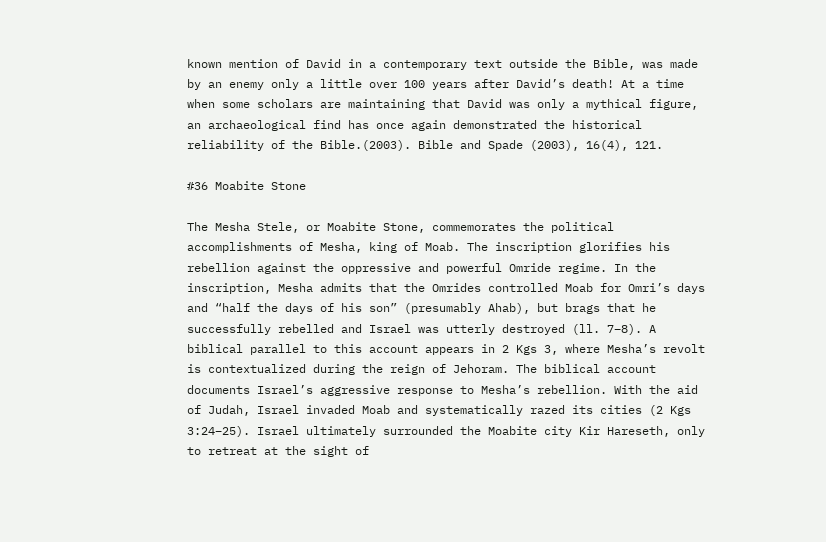known mention of David in a contemporary text outside the Bible, was made by an enemy only a little over 100 years after David’s death! At a time when some scholars are maintaining that David was only a mythical figure, an archaeological find has once again demonstrated the historical reliability of the Bible.(2003). Bible and Spade (2003), 16(4), 121.

#36 Moabite Stone

The Mesha Stele, or Moabite Stone, commemorates the political accomplishments of Mesha, king of Moab. The inscription glorifies his rebellion against the oppressive and powerful Omride regime. In the inscription, Mesha admits that the Omrides controlled Moab for Omri’s days and “half the days of his son” (presumably Ahab), but brags that he successfully rebelled and Israel was utterly destroyed (ll. 7–8). A biblical parallel to this account appears in 2 Kgs 3, where Mesha’s revolt is contextualized during the reign of Jehoram. The biblical account documents Israel’s aggressive response to Mesha’s rebellion. With the aid of Judah, Israel invaded Moab and systematically razed its cities (2 Kgs 3:24–25). Israel ultimately surrounded the Moabite city Kir Hareseth, only to retreat at the sight of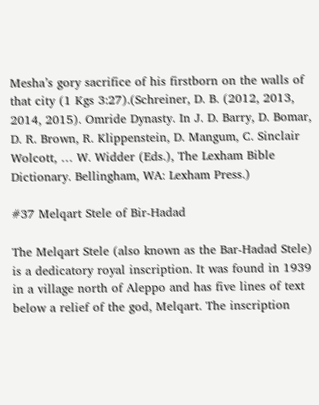Mesha’s gory sacrifice of his firstborn on the walls of that city (1 Kgs 3:27).(Schreiner, D. B. (2012, 2013, 2014, 2015). Omride Dynasty. In J. D. Barry, D. Bomar, D. R. Brown, R. Klippenstein, D. Mangum, C. Sinclair Wolcott, … W. Widder (Eds.), The Lexham Bible Dictionary. Bellingham, WA: Lexham Press.)

#37 Melqart Stele of Bir-Hadad

The Melqart Stele (also known as the Bar-Hadad Stele) is a dedicatory royal inscription. It was found in 1939 in a village north of Aleppo and has five lines of text below a relief of the god, Melqart. The inscription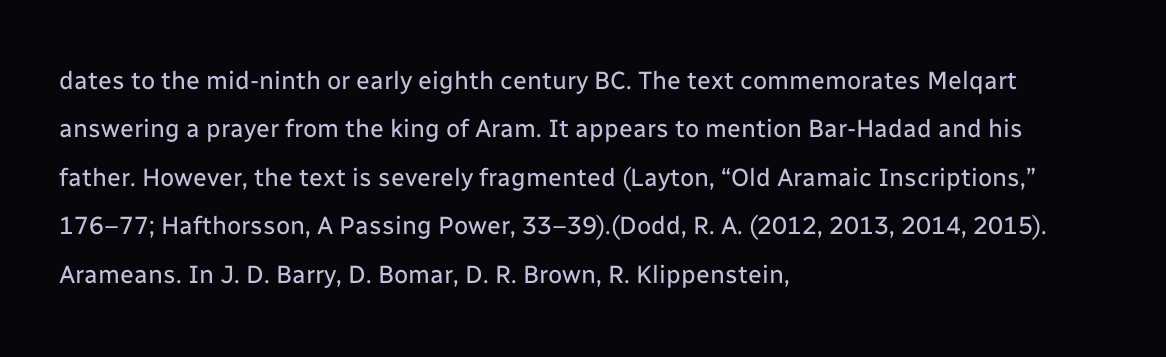dates to the mid-ninth or early eighth century BC. The text commemorates Melqart answering a prayer from the king of Aram. It appears to mention Bar-Hadad and his father. However, the text is severely fragmented (Layton, “Old Aramaic Inscriptions,” 176–77; Hafthorsson, A Passing Power, 33–39).(Dodd, R. A. (2012, 2013, 2014, 2015). Arameans. In J. D. Barry, D. Bomar, D. R. Brown, R. Klippenstein,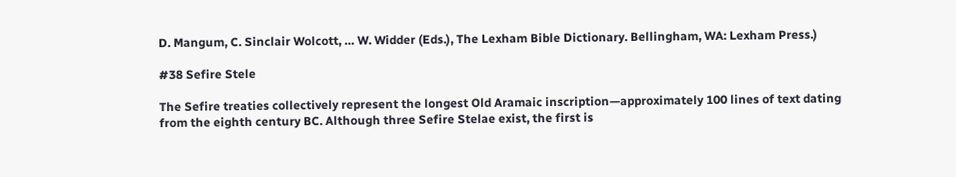D. Mangum, C. Sinclair Wolcott, … W. Widder (Eds.), The Lexham Bible Dictionary. Bellingham, WA: Lexham Press.)

#38 Sefire Stele

The Sefire treaties collectively represent the longest Old Aramaic inscription—approximately 100 lines of text dating from the eighth century BC. Although three Sefire Stelae exist, the first is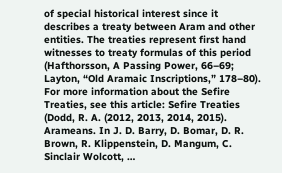of special historical interest since it describes a treaty between Aram and other entities. The treaties represent first hand witnesses to treaty formulas of this period (Hafthorsson, A Passing Power, 66–69; Layton, “Old Aramaic Inscriptions,” 178–80). For more information about the Sefire Treaties, see this article: Sefire Treaties (Dodd, R. A. (2012, 2013, 2014, 2015). Arameans. In J. D. Barry, D. Bomar, D. R. Brown, R. Klippenstein, D. Mangum, C. Sinclair Wolcott, …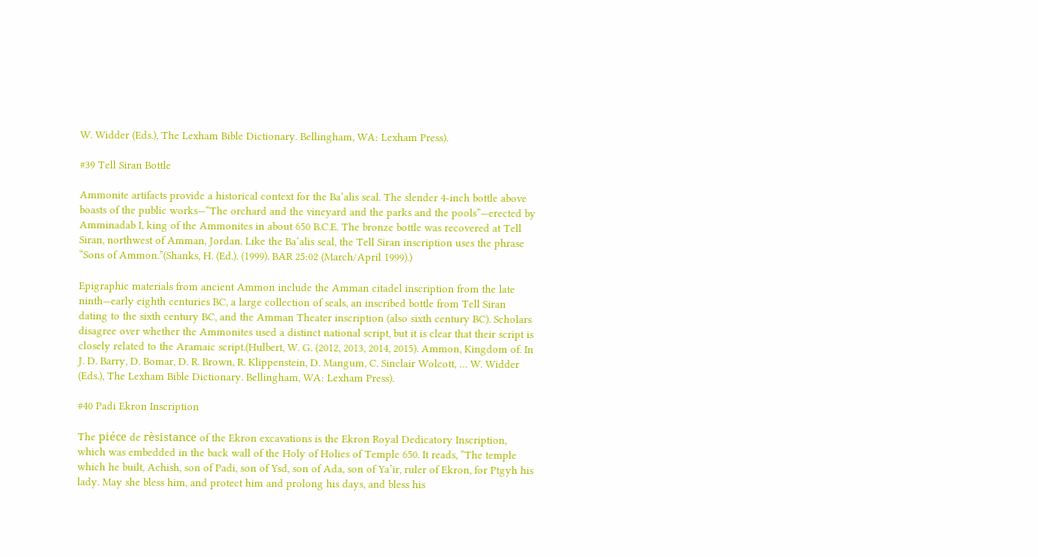W. Widder (Eds.), The Lexham Bible Dictionary. Bellingham, WA: Lexham Press).

#39 Tell Siran Bottle

Ammonite artifacts provide a historical context for the Ba‘alis seal. The slender 4-inch bottle above boasts of the public works—“The orchard and the vineyard and the parks and the pools”—erected by Amminadab I, king of the Ammonites in about 650 B.C.E. The bronze bottle was recovered at Tell Siran, northwest of Amman, Jordan. Like the Ba‘alis seal, the Tell Siran inscription uses the phrase “Sons of Ammon.”(Shanks, H. (Ed.). (1999). BAR 25:02 (March/April 1999).)

Epigraphic materials from ancient Ammon include the Amman citadel inscription from the late ninth—early eighth centuries BC, a large collection of seals, an inscribed bottle from Tell Siran dating to the sixth century BC, and the Amman Theater inscription (also sixth century BC). Scholars disagree over whether the Ammonites used a distinct national script, but it is clear that their script is closely related to the Aramaic script.(Hulbert, W. G. (2012, 2013, 2014, 2015). Ammon, Kingdom of. In J. D. Barry, D. Bomar, D. R. Brown, R. Klippenstein, D. Mangum, C. Sinclair Wolcott, … W. Widder (Eds.), The Lexham Bible Dictionary. Bellingham, WA: Lexham Press).

#40 Padi Ekron Inscription

The piéce de rèsistance of the Ekron excavations is the Ekron Royal Dedicatory Inscription, which was embedded in the back wall of the Holy of Holies of Temple 650. It reads, “The temple which he built, Achish, son of Padi, son of Ysd, son of Ada, son of Ya’ir, ruler of Ekron, for Ptgyh his lady. May she bless him, and protect him and prolong his days, and bless his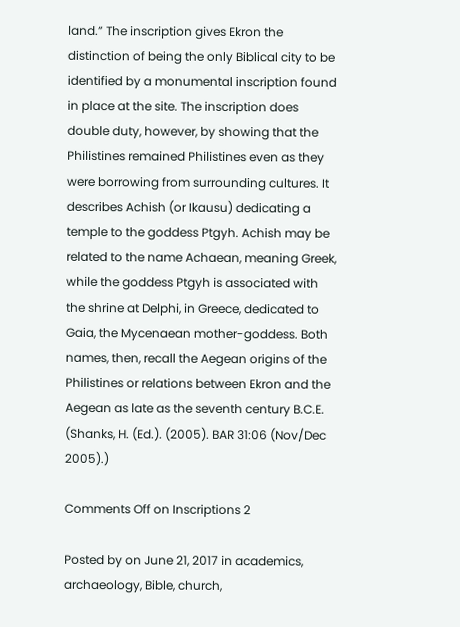land.” The inscription gives Ekron the distinction of being the only Biblical city to be identified by a monumental inscription found in place at the site. The inscription does double duty, however, by showing that the Philistines remained Philistines even as they were borrowing from surrounding cultures. It describes Achish (or Ikausu) dedicating a temple to the goddess Ptgyh. Achish may be related to the name Achaean, meaning Greek, while the goddess Ptgyh is associated with the shrine at Delphi, in Greece, dedicated to Gaia, the Mycenaean mother-goddess. Both names, then, recall the Aegean origins of the Philistines or relations between Ekron and the Aegean as late as the seventh century B.C.E. (Shanks, H. (Ed.). (2005). BAR 31:06 (Nov/Dec 2005).)

Comments Off on Inscriptions 2

Posted by on June 21, 2017 in academics, archaeology, Bible, church,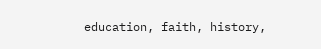education, faith, history,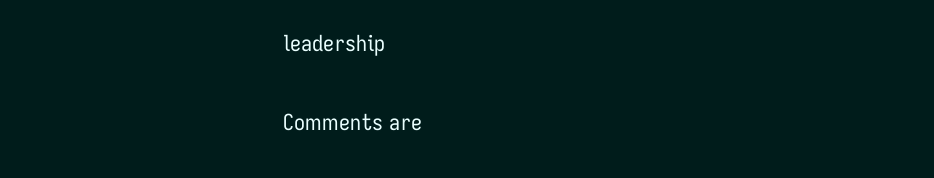leadership


Comments are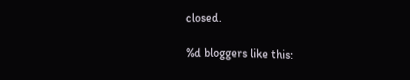closed.

%d bloggers like this: